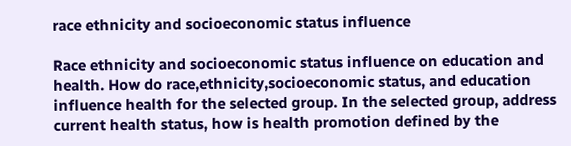race ethnicity and socioeconomic status influence

Race ethnicity and socioeconomic status influence on education and health. How do race,ethnicity,socioeconomic status, and education influence health for the selected group. In the selected group, address current health status, how is health promotion defined by the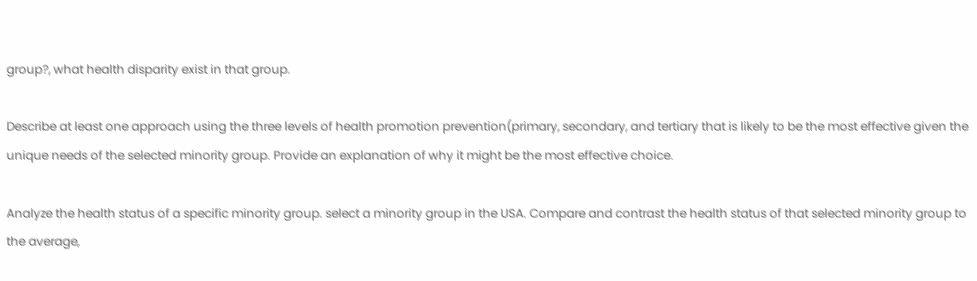group?, what health disparity exist in that group.

Describe at least one approach using the three levels of health promotion prevention(primary, secondary, and tertiary that is likely to be the most effective given the unique needs of the selected minority group. Provide an explanation of why it might be the most effective choice.

Analyze the health status of a specific minority group. select a minority group in the USA. Compare and contrast the health status of that selected minority group to the average,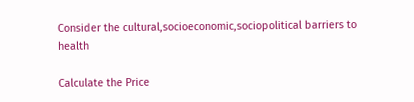Consider the cultural,socioeconomic,sociopolitical barriers to health

Calculate the Price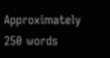Approximately 250 words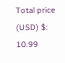Total price (USD) $: 10.99